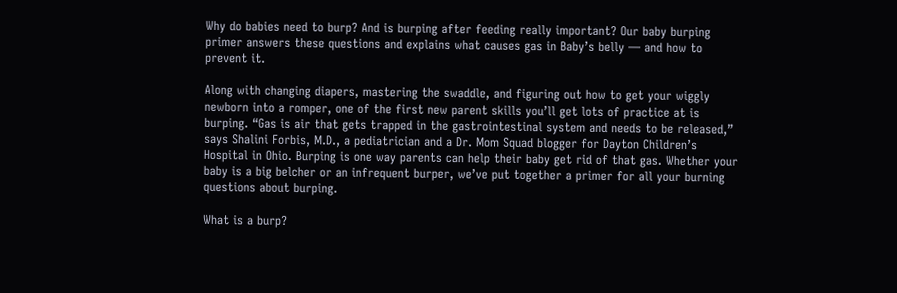Why do babies need to burp? And is burping after feeding really important? Our baby burping primer answers these questions and explains what causes gas in Baby’s belly — and how to prevent it.

Along with changing diapers, mastering the swaddle, and figuring out how to get your wiggly newborn into a romper, one of the first new parent skills you’ll get lots of practice at is burping. “Gas is air that gets trapped in the gastrointestinal system and needs to be released,” says Shalini Forbis, M.D., a pediatrician and a Dr. Mom Squad blogger for Dayton Children’s Hospital in Ohio. Burping is one way parents can help their baby get rid of that gas. Whether your baby is a big belcher or an infrequent burper, we’ve put together a primer for all your burning questions about burping.

What is a burp?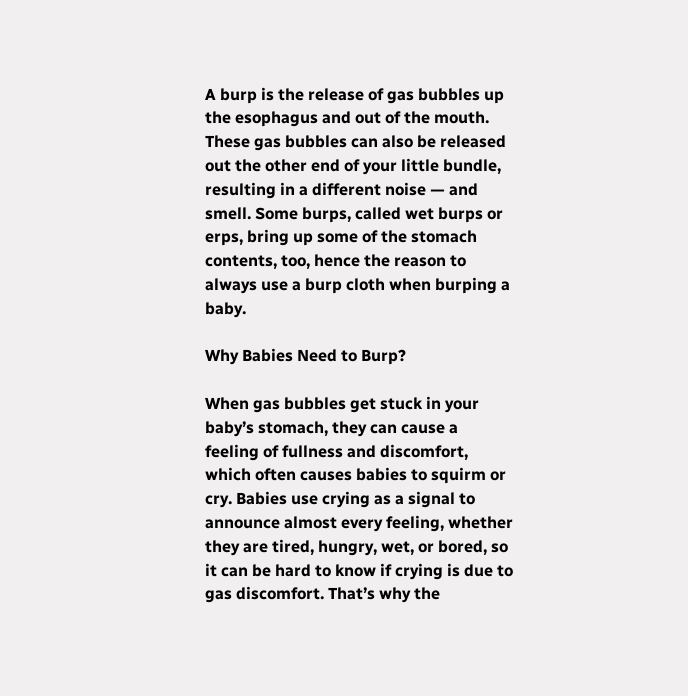A burp is the release of gas bubbles up the esophagus and out of the mouth. These gas bubbles can also be released out the other end of your little bundle, resulting in a different noise — and smell. Some burps, called wet burps or erps, bring up some of the stomach contents, too, hence the reason to always use a burp cloth when burping a baby.

Why Babies Need to Burp?

When gas bubbles get stuck in your baby’s stomach, they can cause a feeling of fullness and discomfort, which often causes babies to squirm or cry. Babies use crying as a signal to announce almost every feeling, whether they are tired, hungry, wet, or bored, so it can be hard to know if crying is due to gas discomfort. That’s why the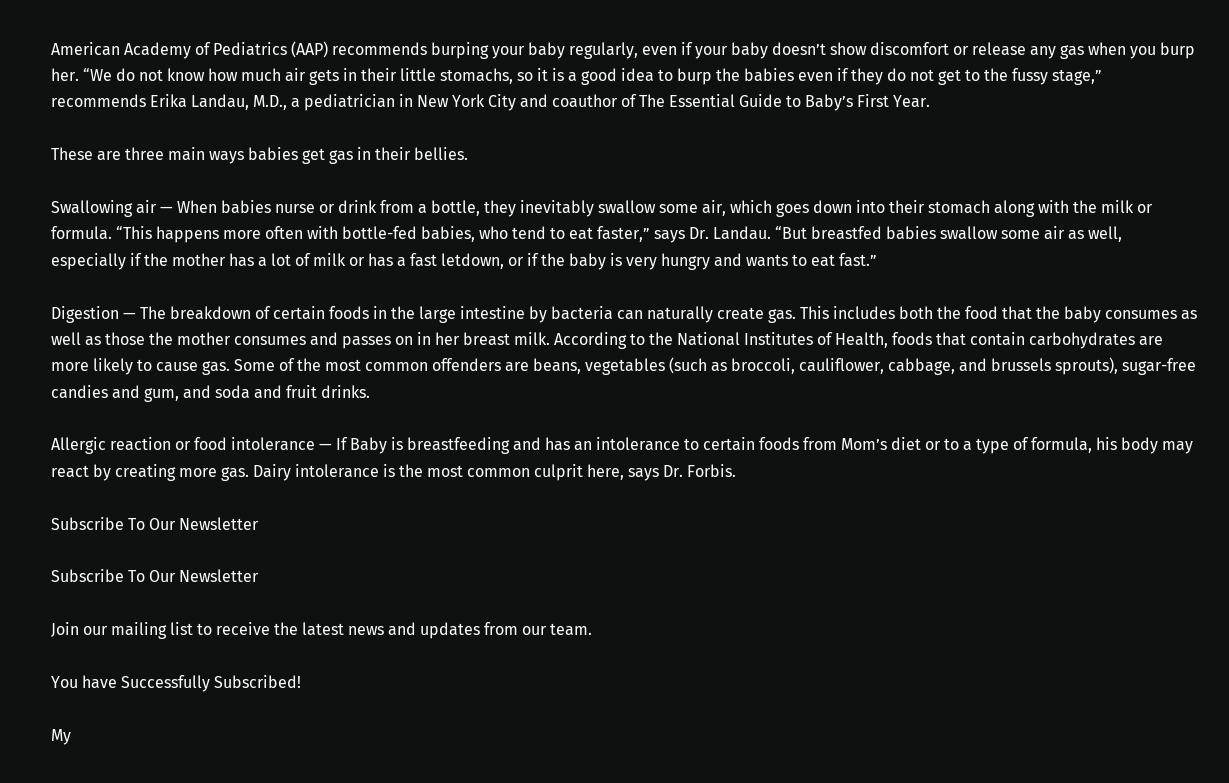American Academy of Pediatrics (AAP) recommends burping your baby regularly, even if your baby doesn’t show discomfort or release any gas when you burp her. “We do not know how much air gets in their little stomachs, so it is a good idea to burp the babies even if they do not get to the fussy stage,” recommends Erika Landau, M.D., a pediatrician in New York City and coauthor of The Essential Guide to Baby’s First Year.

These are three main ways babies get gas in their bellies.

Swallowing air — When babies nurse or drink from a bottle, they inevitably swallow some air, which goes down into their stomach along with the milk or formula. “This happens more often with bottle-fed babies, who tend to eat faster,” says Dr. Landau. “But breastfed babies swallow some air as well, especially if the mother has a lot of milk or has a fast letdown, or if the baby is very hungry and wants to eat fast.”

Digestion — The breakdown of certain foods in the large intestine by bacteria can naturally create gas. This includes both the food that the baby consumes as well as those the mother consumes and passes on in her breast milk. According to the National Institutes of Health, foods that contain carbohydrates are more likely to cause gas. Some of the most common offenders are beans, vegetables (such as broccoli, cauliflower, cabbage, and brussels sprouts), sugar-free candies and gum, and soda and fruit drinks.

Allergic reaction or food intolerance — If Baby is breastfeeding and has an intolerance to certain foods from Mom’s diet or to a type of formula, his body may react by creating more gas. Dairy intolerance is the most common culprit here, says Dr. Forbis.

Subscribe To Our Newsletter

Subscribe To Our Newsletter

Join our mailing list to receive the latest news and updates from our team.

You have Successfully Subscribed!

My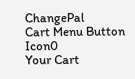ChangePal
Cart Menu Button Icon0
Your Cart